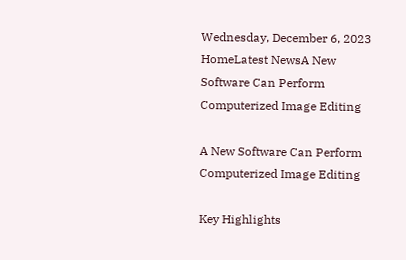Wednesday, December 6, 2023
HomeLatest NewsA New Software Can Perform Computerized Image Editing

A New Software Can Perform Computerized Image Editing

Key Highlights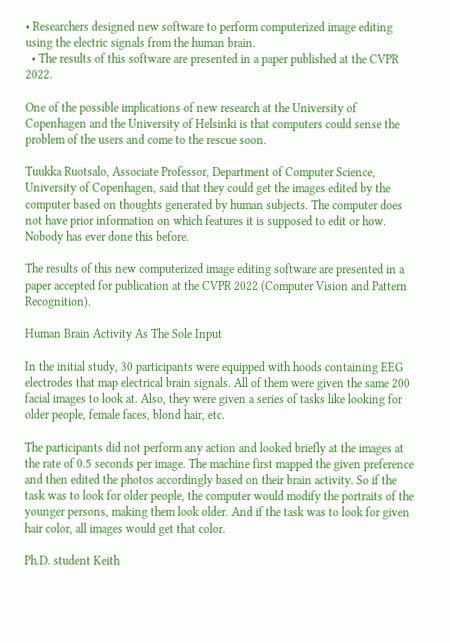• Researchers designed new software to perform computerized image editing using the electric signals from the human brain.
  • The results of this software are presented in a paper published at the CVPR 2022.

One of the possible implications of new research at the University of Copenhagen and the University of Helsinki is that computers could sense the problem of the users and come to the rescue soon.

Tuukka Ruotsalo, Associate Professor, Department of Computer Science, University of Copenhagen, said that they could get the images edited by the computer based on thoughts generated by human subjects. The computer does not have prior information on which features it is supposed to edit or how. Nobody has ever done this before.

The results of this new computerized image editing software are presented in a paper accepted for publication at the CVPR 2022 (Computer Vision and Pattern Recognition).

Human Brain Activity As The Sole Input

In the initial study, 30 participants were equipped with hoods containing EEG electrodes that map electrical brain signals. All of them were given the same 200 facial images to look at. Also, they were given a series of tasks like looking for older people, female faces, blond hair, etc.

The participants did not perform any action and looked briefly at the images at the rate of 0.5 seconds per image. The machine first mapped the given preference and then edited the photos accordingly based on their brain activity. So if the task was to look for older people, the computer would modify the portraits of the younger persons, making them look older. And if the task was to look for given hair color, all images would get that color.

Ph.D. student Keith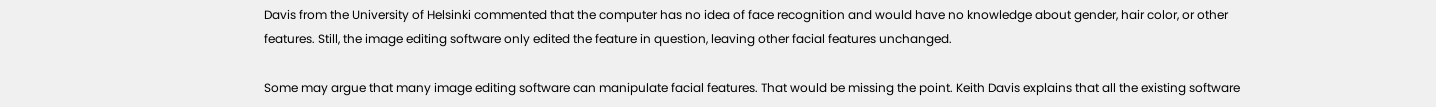Davis from the University of Helsinki commented that the computer has no idea of face recognition and would have no knowledge about gender, hair color, or other features. Still, the image editing software only edited the feature in question, leaving other facial features unchanged.

Some may argue that many image editing software can manipulate facial features. That would be missing the point. Keith Davis explains that all the existing software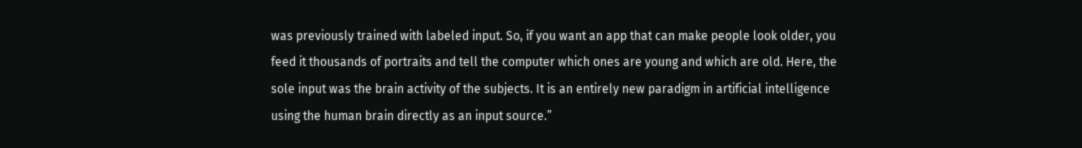was previously trained with labeled input. So, if you want an app that can make people look older, you feed it thousands of portraits and tell the computer which ones are young and which are old. Here, the sole input was the brain activity of the subjects. It is an entirely new paradigm in artificial intelligence using the human brain directly as an input source.”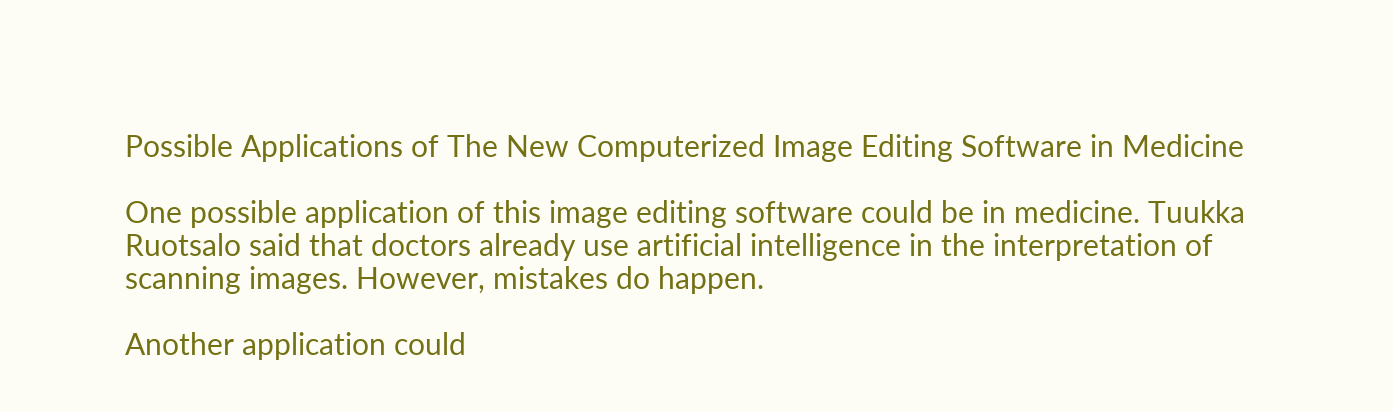Possible Applications of The New Computerized Image Editing Software in Medicine

One possible application of this image editing software could be in medicine. Tuukka Ruotsalo said that doctors already use artificial intelligence in the interpretation of scanning images. However, mistakes do happen.

Another application could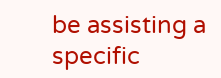be assisting a specific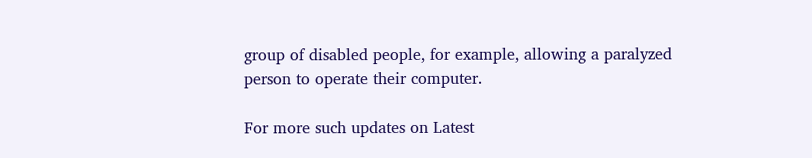group of disabled people, for example, allowing a paralyzed person to operate their computer.

For more such updates on Latest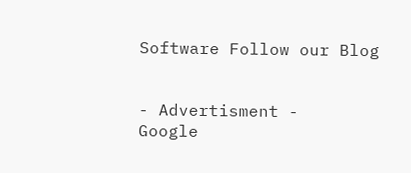Software Follow our Blog


- Advertisment -
Google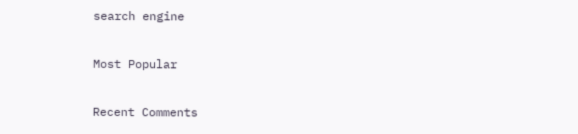search engine

Most Popular

Recent Comments